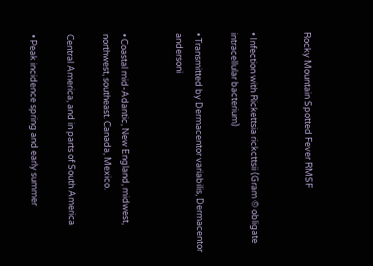Rocky Mountain Spotted Fever RMSF


• Infection with Rickettsia rickcttsii (Gram © obligate intracellular bacterium)

• Transmitted by Dermacentor variabilis, Dermacentor andersoni


• Coastal mid-Adantic, New England, midwest, northwest, southeast. Canada, Mexico.

Central America, and in parts of South America

• Peak incidence spring and early summer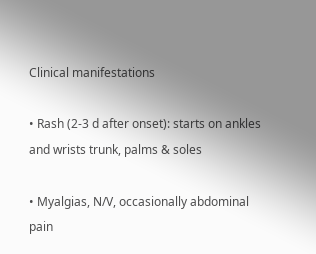Clinical manifestations

• Rash (2-3 d after onset): starts on ankles and wrists trunk, palms & soles

• Myalgias, N/V, occasionally abdominal pain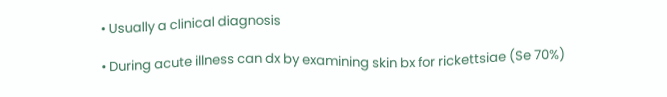• Usually a clinical diagnosis

• During acute illness can dx by examining skin bx for rickettsiae (Se 70%)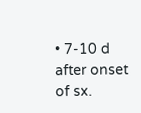• 7-10 d after onset of sx.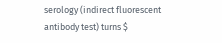serology (indirect fluorescent antibody test) turns $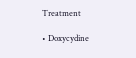Treatment

• Doxycydine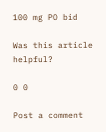100 mg PO bid

Was this article helpful?

0 0

Post a comment